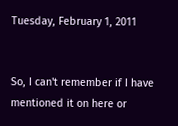Tuesday, February 1, 2011


So, I can't remember if I have mentioned it on here or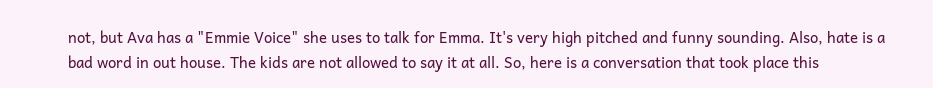not, but Ava has a "Emmie Voice" she uses to talk for Emma. It's very high pitched and funny sounding. Also, hate is a bad word in out house. The kids are not allowed to say it at all. So, here is a conversation that took place this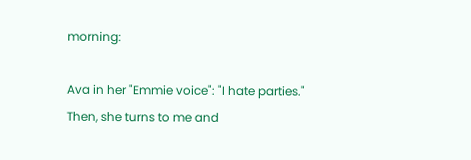morning:

Ava in her "Emmie voice": "I hate parties."
Then, she turns to me and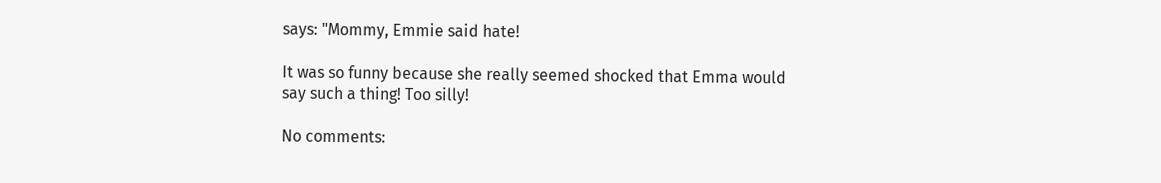says: "Mommy, Emmie said hate!

It was so funny because she really seemed shocked that Emma would say such a thing! Too silly!

No comments: